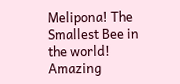Melipona! The Smallest Bee in the world! Amazing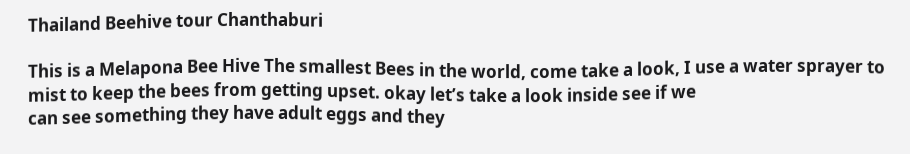Thailand Beehive tour Chanthaburi

This is a Melapona Bee Hive The smallest Bees in the world, come take a look, I use a water sprayer to
mist to keep the bees from getting upset. okay let’s take a look inside see if we
can see something they have adult eggs and they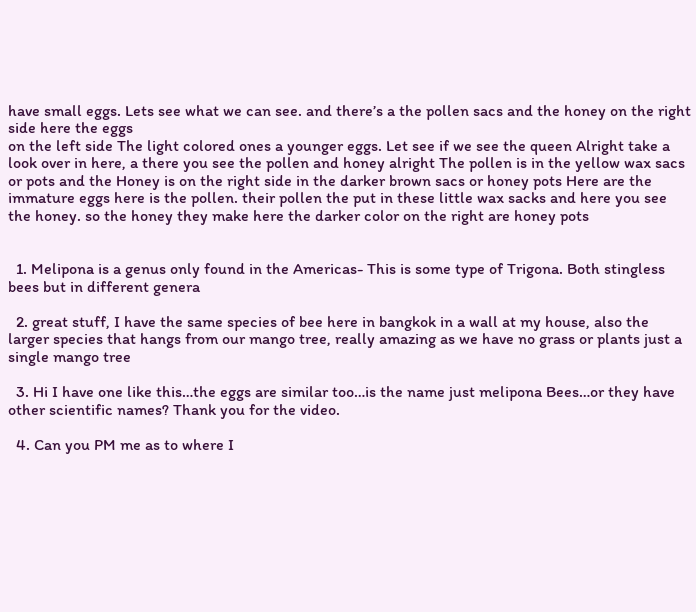have small eggs. Lets see what we can see. and there’s a the pollen sacs and the honey on the right side here the eggs
on the left side The light colored ones a younger eggs. Let see if we see the queen Alright take a look over in here, a there you see the pollen and honey alright The pollen is in the yellow wax sacs or pots and the Honey is on the right side in the darker brown sacs or honey pots Here are the immature eggs here is the pollen. their pollen the put in these little wax sacks and here you see the honey. so the honey they make here the darker color on the right are honey pots


  1. Melipona is a genus only found in the Americas- This is some type of Trigona. Both stingless bees but in different genera

  2. great stuff, I have the same species of bee here in bangkok in a wall at my house, also the larger species that hangs from our mango tree, really amazing as we have no grass or plants just a single mango tree

  3. Hi I have one like this…the eggs are similar too…is the name just melipona Bees…or they have other scientific names? Thank you for the video.

  4. Can you PM me as to where I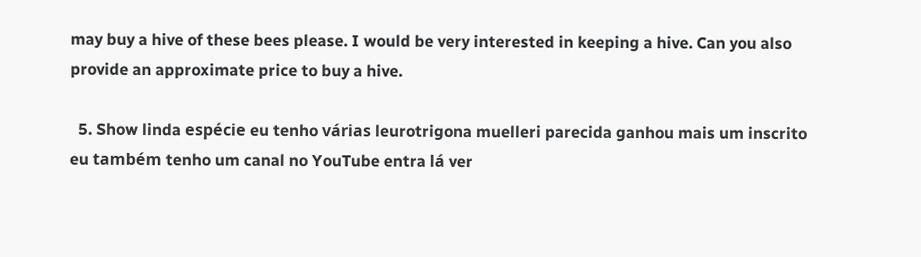may buy a hive of these bees please. I would be very interested in keeping a hive. Can you also provide an approximate price to buy a hive.

  5. Show linda espécie eu tenho várias leurotrigona muelleri parecida ganhou mais um inscrito eu também tenho um canal no YouTube entra lá ver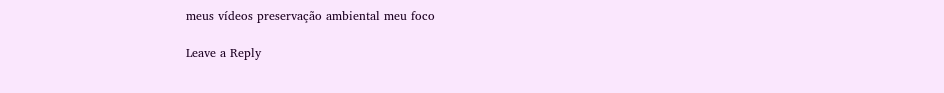meus vídeos preservação ambiental meu foco

Leave a Reply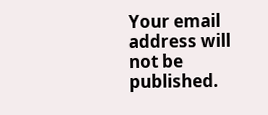Your email address will not be published.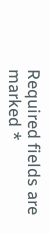Required fields are marked *